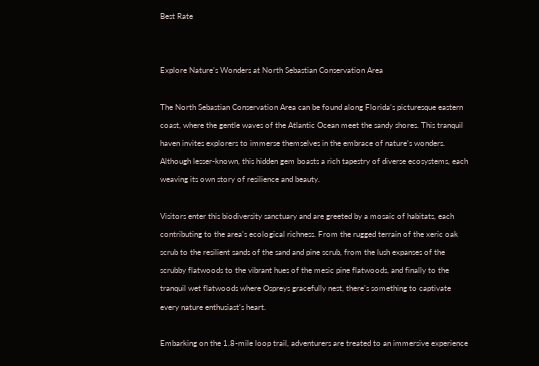Best Rate


Explore Nature’s Wonders at North Sebastian Conservation Area

The North Sebastian Conservation Area can be found along Florida’s picturesque eastern coast, where the gentle waves of the Atlantic Ocean meet the sandy shores. This tranquil haven invites explorers to immerse themselves in the embrace of nature’s wonders. Although lesser-known, this hidden gem boasts a rich tapestry of diverse ecosystems, each weaving its own story of resilience and beauty.

Visitors enter this biodiversity sanctuary and are greeted by a mosaic of habitats, each contributing to the area’s ecological richness. From the rugged terrain of the xeric oak scrub to the resilient sands of the sand and pine scrub, from the lush expanses of the scrubby flatwoods to the vibrant hues of the mesic pine flatwoods, and finally to the tranquil wet flatwoods where Ospreys gracefully nest, there’s something to captivate every nature enthusiast’s heart.

Embarking on the 1.8-mile loop trail, adventurers are treated to an immersive experience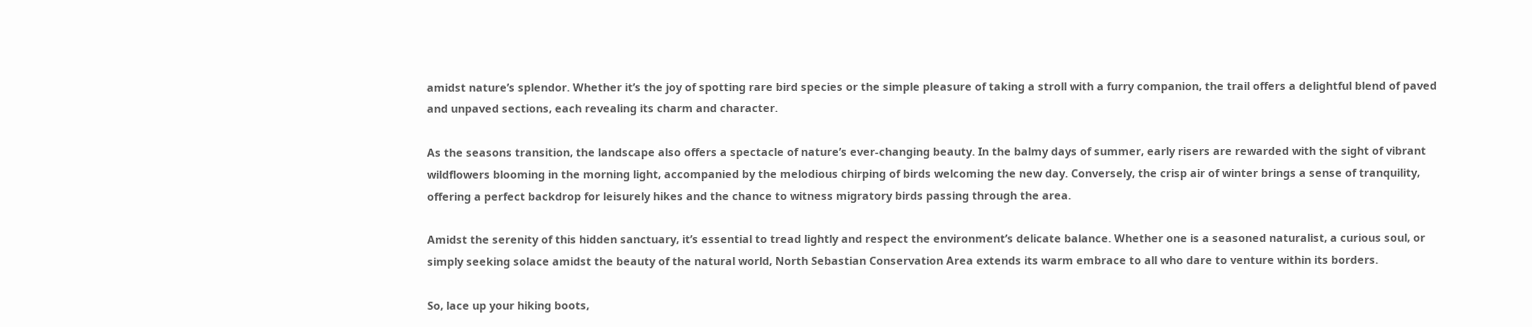amidst nature’s splendor. Whether it’s the joy of spotting rare bird species or the simple pleasure of taking a stroll with a furry companion, the trail offers a delightful blend of paved and unpaved sections, each revealing its charm and character.

As the seasons transition, the landscape also offers a spectacle of nature’s ever-changing beauty. In the balmy days of summer, early risers are rewarded with the sight of vibrant wildflowers blooming in the morning light, accompanied by the melodious chirping of birds welcoming the new day. Conversely, the crisp air of winter brings a sense of tranquility, offering a perfect backdrop for leisurely hikes and the chance to witness migratory birds passing through the area.

Amidst the serenity of this hidden sanctuary, it’s essential to tread lightly and respect the environment’s delicate balance. Whether one is a seasoned naturalist, a curious soul, or simply seeking solace amidst the beauty of the natural world, North Sebastian Conservation Area extends its warm embrace to all who dare to venture within its borders.

So, lace up your hiking boots,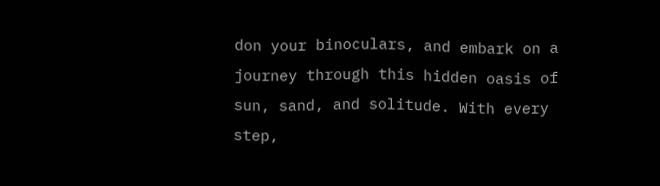don your binoculars, and embark on a journey through this hidden oasis of sun, sand, and solitude. With every step,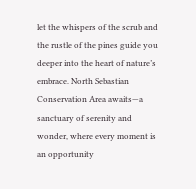let the whispers of the scrub and the rustle of the pines guide you deeper into the heart of nature’s embrace. North Sebastian Conservation Area awaits—a sanctuary of serenity and wonder, where every moment is an opportunity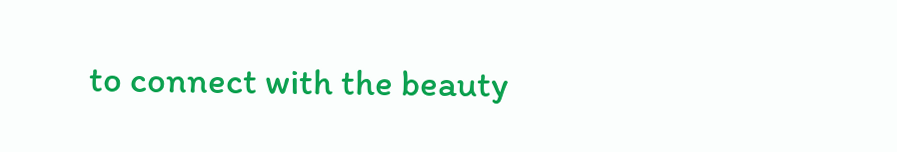to connect with the beauty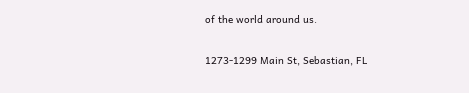of the world around us.

1273-1299 Main St, Sebastian, FL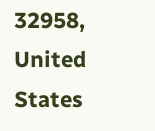32958, United States